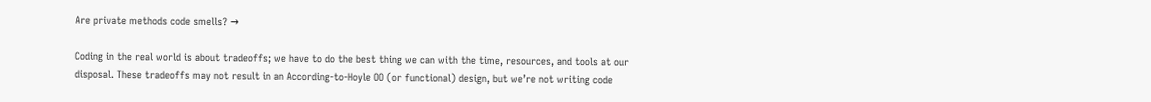Are private methods code smells? →

Coding in the real world is about tradeoffs; we have to do the best thing we can with the time, resources, and tools at our disposal. These tradeoffs may not result in an According-to-Hoyle OO (or functional) design, but we’re not writing code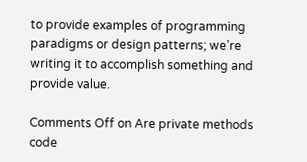to provide examples of programming paradigms or design patterns; we’re writing it to accomplish something and provide value.

Comments Off on Are private methods code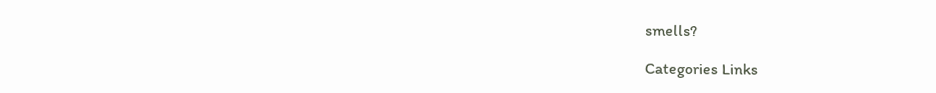smells?

Categories Links